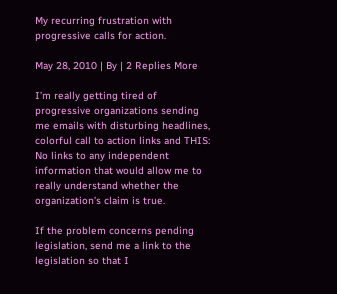My recurring frustration with progressive calls for action.

May 28, 2010 | By | 2 Replies More

I’m really getting tired of progressive organizations sending me emails with disturbing headlines, colorful call to action links and THIS: No links to any independent information that would allow me to really understand whether the organization’s claim is true.

If the problem concerns pending legislation, send me a link to the legislation so that I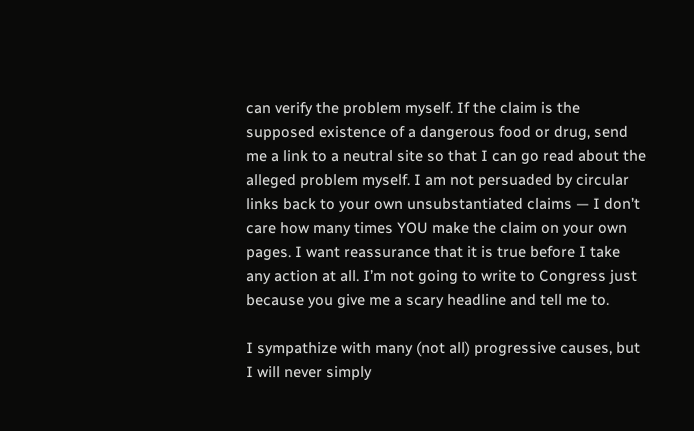can verify the problem myself. If the claim is the supposed existence of a dangerous food or drug, send me a link to a neutral site so that I can go read about the alleged problem myself. I am not persuaded by circular links back to your own unsubstantiated claims — I don’t care how many times YOU make the claim on your own pages. I want reassurance that it is true before I take any action at all. I’m not going to write to Congress just because you give me a scary headline and tell me to.

I sympathize with many (not all) progressive causes, but I will never simply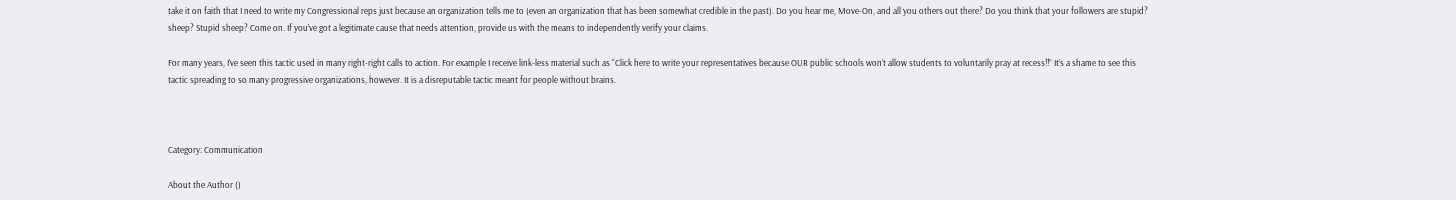take it on faith that I need to write my Congressional reps just because an organization tells me to (even an organization that has been somewhat credible in the past). Do you hear me, Move-On, and all you others out there? Do you think that your followers are stupid? sheep? Stupid sheep? Come on. If you’ve got a legitimate cause that needs attention, provide us with the means to independently verify your claims.

For many years, I’ve seen this tactic used in many right-right calls to action. For example I receive link-less material such as “Click here to write your representatives because OUR public schools won’t allow students to voluntarily pray at recess!!” It’s a shame to see this tactic spreading to so many progressive organizations, however. It is a disreputable tactic meant for people without brains.



Category: Communication

About the Author ()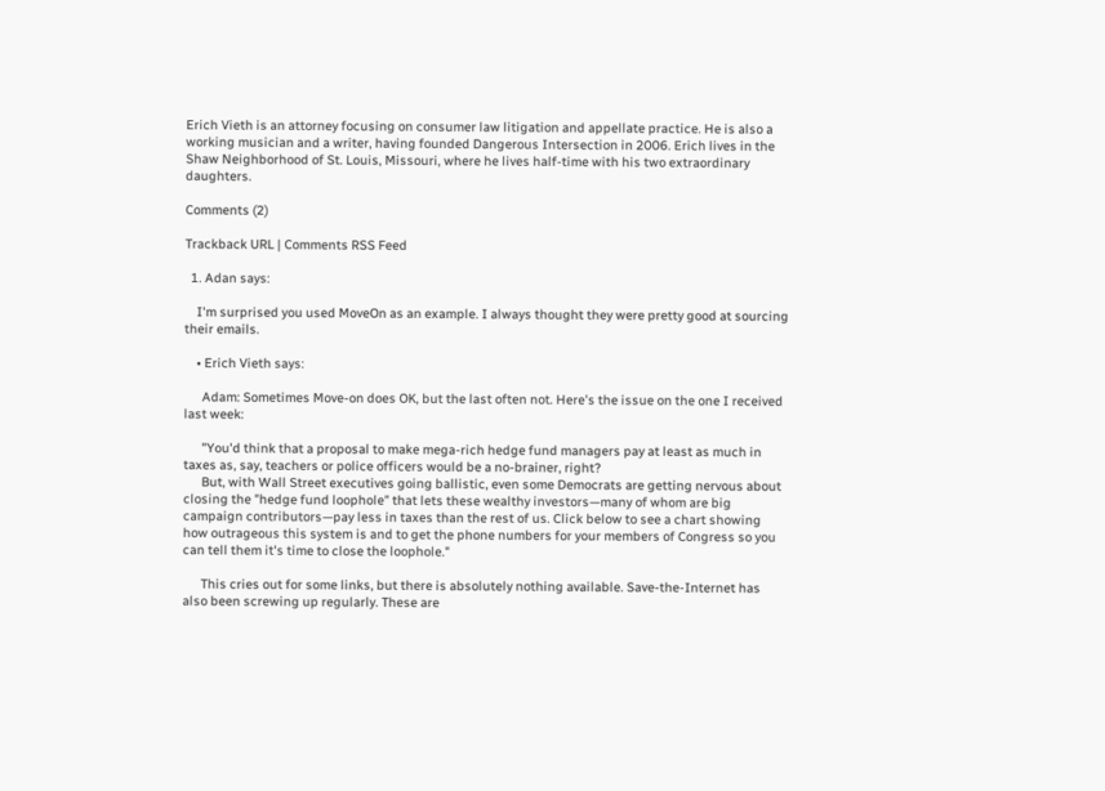Erich Vieth is an attorney focusing on consumer law litigation and appellate practice. He is also a working musician and a writer, having founded Dangerous Intersection in 2006. Erich lives in the Shaw Neighborhood of St. Louis, Missouri, where he lives half-time with his two extraordinary daughters.

Comments (2)

Trackback URL | Comments RSS Feed

  1. Adan says:

    I'm surprised you used MoveOn as an example. I always thought they were pretty good at sourcing their emails.

    • Erich Vieth says:

      Adam: Sometimes Move-on does OK, but the last often not. Here's the issue on the one I received last week:

      "You'd think that a proposal to make mega-rich hedge fund managers pay at least as much in taxes as, say, teachers or police officers would be a no-brainer, right?
      But, with Wall Street executives going ballistic, even some Democrats are getting nervous about closing the "hedge fund loophole" that lets these wealthy investors—many of whom are big campaign contributors—pay less in taxes than the rest of us. Click below to see a chart showing how outrageous this system is and to get the phone numbers for your members of Congress so you can tell them it's time to close the loophole."

      This cries out for some links, but there is absolutely nothing available. Save-the-Internet has also been screwing up regularly. These are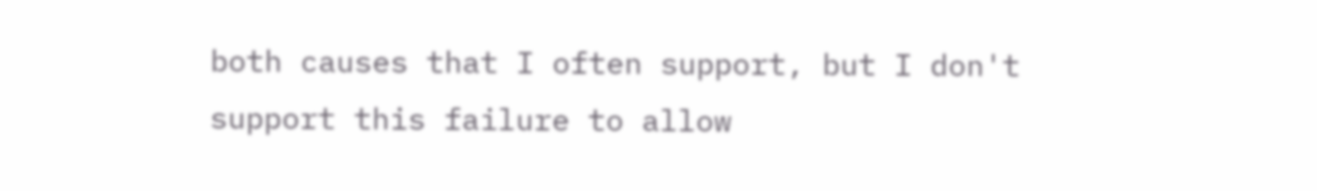both causes that I often support, but I don't support this failure to allow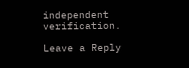independent verification.

Leave a Reply